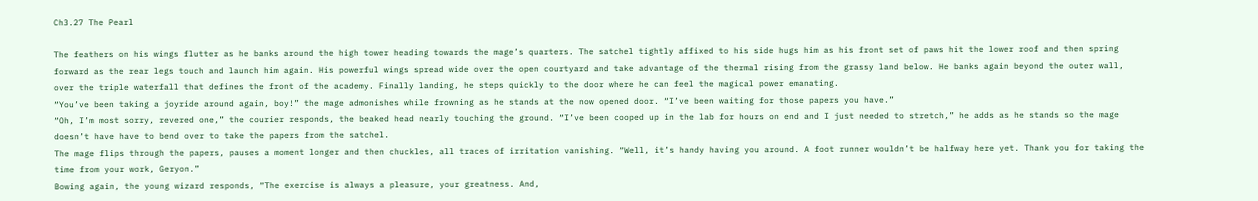Ch3.27 The Pearl

The feathers on his wings flutter as he banks around the high tower heading towards the mage’s quarters. The satchel tightly affixed to his side hugs him as his front set of paws hit the lower roof and then spring forward as the rear legs touch and launch him again. His powerful wings spread wide over the open courtyard and take advantage of the thermal rising from the grassy land below. He banks again beyond the outer wall, over the triple waterfall that defines the front of the academy. Finally landing, he steps quickly to the door where he can feel the magical power emanating.
“You’ve been taking a joyride around again, boy!” the mage admonishes while frowning as he stands at the now opened door. “I’ve been waiting for those papers you have.”
“Oh, I’m most sorry, revered one,” the courier responds, the beaked head nearly touching the ground. “I’ve been cooped up in the lab for hours on end and I just needed to stretch,” he adds as he stands so the mage doesn’t have have to bend over to take the papers from the satchel.
The mage flips through the papers, pauses a moment longer and then chuckles, all traces of irritation vanishing. “Well, it’s handy having you around. A foot runner wouldn’t be halfway here yet. Thank you for taking the time from your work, Geryon.”
Bowing again, the young wizard responds, “The exercise is always a pleasure, your greatness. And,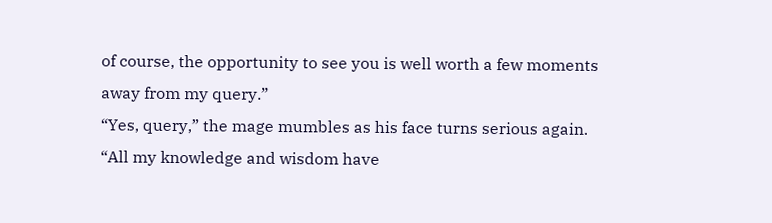of course, the opportunity to see you is well worth a few moments away from my query.”
“Yes, query,” the mage mumbles as his face turns serious again. “All my knowledge and wisdom have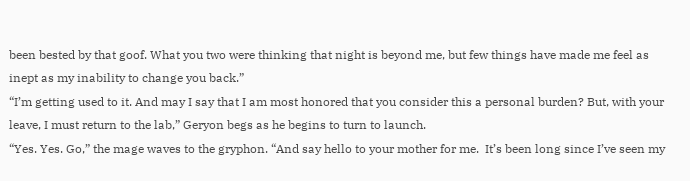been bested by that goof. What you two were thinking that night is beyond me, but few things have made me feel as inept as my inability to change you back.”
“I’m getting used to it. And may I say that I am most honored that you consider this a personal burden? But, with your leave, I must return to the lab,” Geryon begs as he begins to turn to launch.
“Yes. Yes. Go,” the mage waves to the gryphon. “And say hello to your mother for me.  It’s been long since I’ve seen my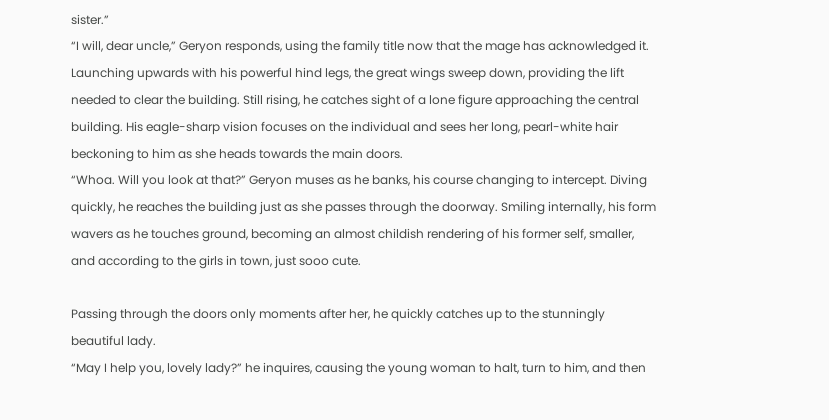sister.”
“I will, dear uncle,” Geryon responds, using the family title now that the mage has acknowledged it.
Launching upwards with his powerful hind legs, the great wings sweep down, providing the lift needed to clear the building. Still rising, he catches sight of a lone figure approaching the central building. His eagle-sharp vision focuses on the individual and sees her long, pearl-white hair beckoning to him as she heads towards the main doors.
“Whoa. Will you look at that?” Geryon muses as he banks, his course changing to intercept. Diving quickly, he reaches the building just as she passes through the doorway. Smiling internally, his form wavers as he touches ground, becoming an almost childish rendering of his former self, smaller, and according to the girls in town, just sooo cute.

Passing through the doors only moments after her, he quickly catches up to the stunningly beautiful lady.
“May I help you, lovely lady?” he inquires, causing the young woman to halt, turn to him, and then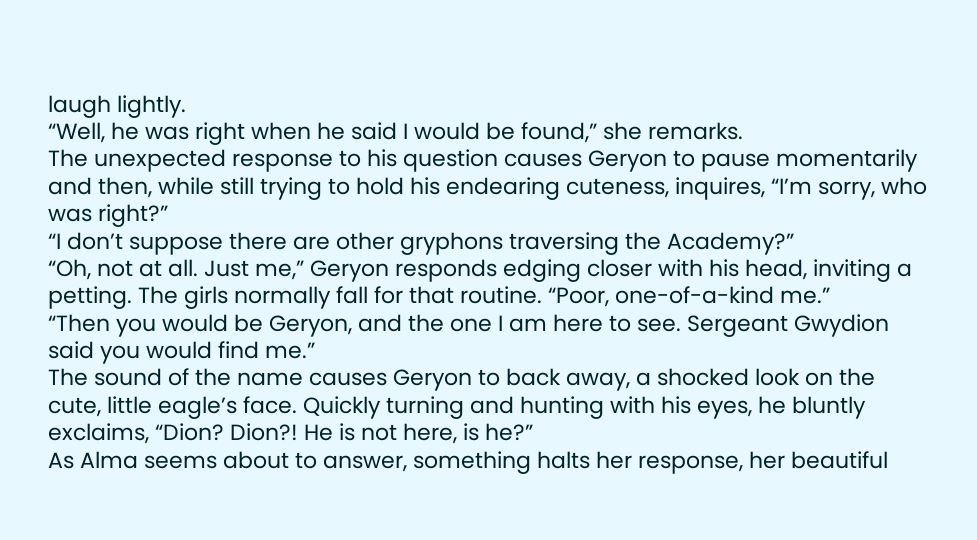laugh lightly.
“Well, he was right when he said I would be found,” she remarks.
The unexpected response to his question causes Geryon to pause momentarily and then, while still trying to hold his endearing cuteness, inquires, “I’m sorry, who was right?”
“I don’t suppose there are other gryphons traversing the Academy?”
“Oh, not at all. Just me,” Geryon responds edging closer with his head, inviting a petting. The girls normally fall for that routine. “Poor, one-of-a-kind me.”
“Then you would be Geryon, and the one I am here to see. Sergeant Gwydion said you would find me.”
The sound of the name causes Geryon to back away, a shocked look on the cute, little eagle’s face. Quickly turning and hunting with his eyes, he bluntly exclaims, “Dion? Dion?! He is not here, is he?”
As Alma seems about to answer, something halts her response, her beautiful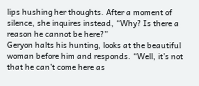lips hushing her thoughts. After a moment of silence, she inquires instead, “Why? Is there a reason he cannot be here?”
Geryon halts his hunting, looks at the beautiful woman before him and responds. “Well, it’s not that he can’t come here as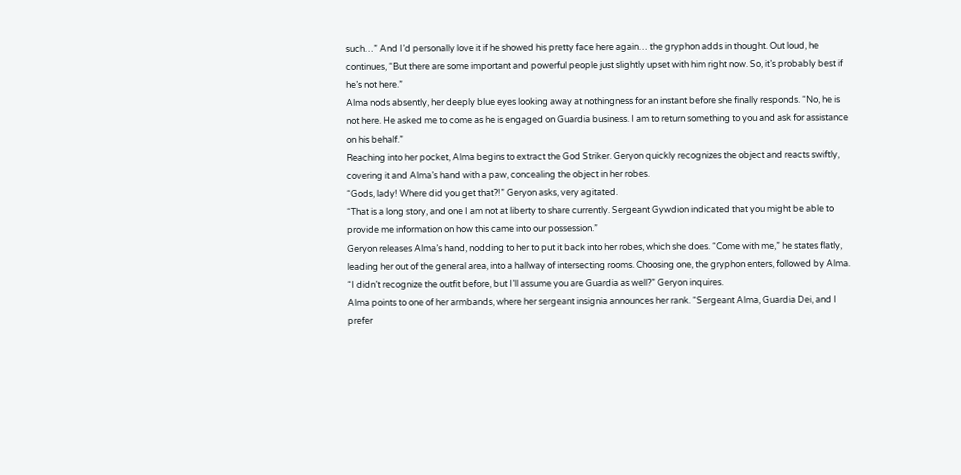such…” And I’d personally love it if he showed his pretty face here again… the gryphon adds in thought. Out loud, he continues, “But there are some important and powerful people just slightly upset with him right now. So, it’s probably best if he’s not here.”
Alma nods absently, her deeply blue eyes looking away at nothingness for an instant before she finally responds. “No, he is not here. He asked me to come as he is engaged on Guardia business. I am to return something to you and ask for assistance on his behalf.”
Reaching into her pocket, Alma begins to extract the God Striker. Geryon quickly recognizes the object and reacts swiftly, covering it and Alma’s hand with a paw, concealing the object in her robes.
“Gods, lady! Where did you get that?!” Geryon asks, very agitated.
“That is a long story, and one I am not at liberty to share currently. Sergeant Gywdion indicated that you might be able to provide me information on how this came into our possession.”
Geryon releases Alma’s hand, nodding to her to put it back into her robes, which she does. “Come with me,” he states flatly, leading her out of the general area, into a hallway of intersecting rooms. Choosing one, the gryphon enters, followed by Alma.
“I didn’t recognize the outfit before, but I’ll assume you are Guardia as well?” Geryon inquires.
Alma points to one of her armbands, where her sergeant insignia announces her rank. “Sergeant Alma, Guardia Dei, and I prefer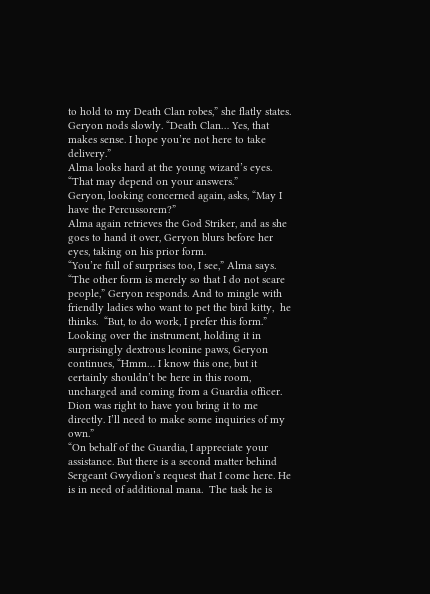to hold to my Death Clan robes,” she flatly states.
Geryon nods slowly. “Death Clan… Yes, that makes sense. I hope you’re not here to take delivery.”
Alma looks hard at the young wizard’s eyes. “That may depend on your answers.”
Geryon, looking concerned again, asks, “May I have the Percussorem?”
Alma again retrieves the God Striker, and as she goes to hand it over, Geryon blurs before her eyes, taking on his prior form.
“You’re full of surprises too, I see,” Alma says.
“The other form is merely so that I do not scare people,” Geryon responds. And to mingle with friendly ladies who want to pet the bird kitty,  he thinks.  “But, to do work, I prefer this form.”
Looking over the instrument, holding it in surprisingly dextrous leonine paws, Geryon continues, “Hmm… I know this one, but it certainly shouldn’t be here in this room, uncharged and coming from a Guardia officer. Dion was right to have you bring it to me directly. I’ll need to make some inquiries of my own.”
“On behalf of the Guardia, I appreciate your assistance. But there is a second matter behind Sergeant Gwydion’s request that I come here. He is in need of additional mana.  The task he is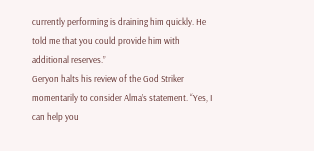currently performing is draining him quickly. He told me that you could provide him with additional reserves.”
Geryon halts his review of the God Striker momentarily to consider Alma’s statement. “Yes, I can help you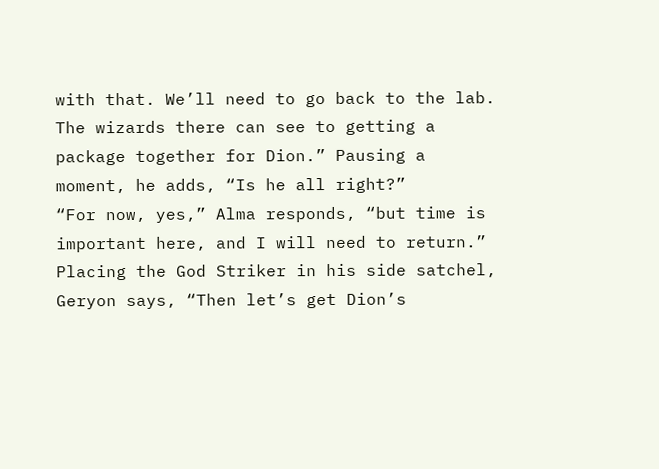with that. We’ll need to go back to the lab. The wizards there can see to getting a package together for Dion.” Pausing a moment, he adds, “Is he all right?”
“For now, yes,” Alma responds, “but time is important here, and I will need to return.”
Placing the God Striker in his side satchel, Geryon says, “Then let’s get Dion’s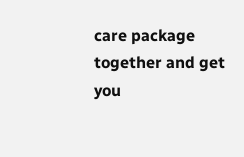care package together and get you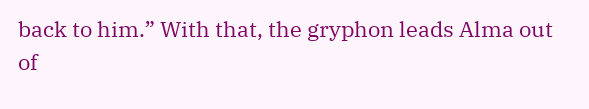back to him.” With that, the gryphon leads Alma out of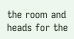the room and heads for the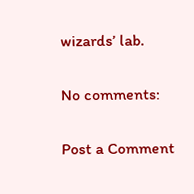wizards’ lab.

No comments:

Post a Comment